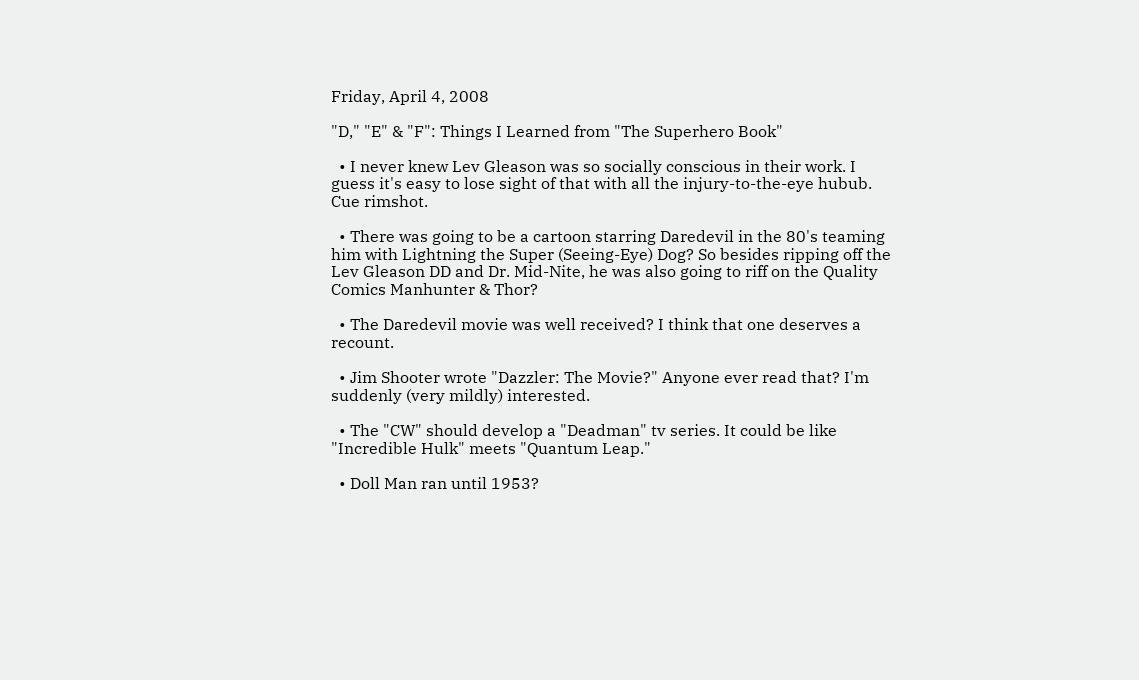Friday, April 4, 2008

"D," "E" & "F": Things I Learned from "The Superhero Book"

  • I never knew Lev Gleason was so socially conscious in their work. I guess it's easy to lose sight of that with all the injury-to-the-eye hubub. Cue rimshot.

  • There was going to be a cartoon starring Daredevil in the 80's teaming him with Lightning the Super (Seeing-Eye) Dog? So besides ripping off the Lev Gleason DD and Dr. Mid-Nite, he was also going to riff on the Quality Comics Manhunter & Thor?

  • The Daredevil movie was well received? I think that one deserves a recount.

  • Jim Shooter wrote "Dazzler: The Movie?" Anyone ever read that? I'm suddenly (very mildly) interested.

  • The "CW" should develop a "Deadman" tv series. It could be like "Incredible Hulk" meets "Quantum Leap."

  • Doll Man ran until 1953?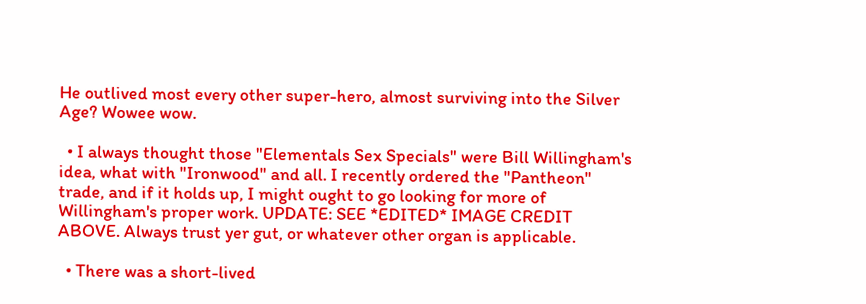He outlived most every other super-hero, almost surviving into the Silver Age? Wowee wow.

  • I always thought those "Elementals Sex Specials" were Bill Willingham's idea, what with "Ironwood" and all. I recently ordered the "Pantheon" trade, and if it holds up, I might ought to go looking for more of Willingham's proper work. UPDATE: SEE *EDITED* IMAGE CREDIT ABOVE. Always trust yer gut, or whatever other organ is applicable.

  • There was a short-lived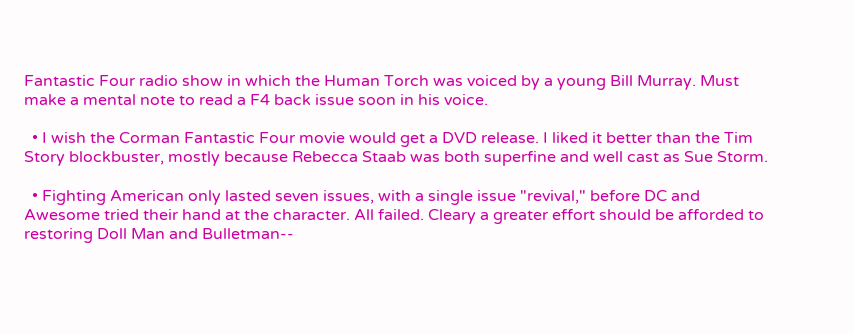Fantastic Four radio show in which the Human Torch was voiced by a young Bill Murray. Must make a mental note to read a F4 back issue soon in his voice.

  • I wish the Corman Fantastic Four movie would get a DVD release. I liked it better than the Tim Story blockbuster, mostly because Rebecca Staab was both superfine and well cast as Sue Storm.

  • Fighting American only lasted seven issues, with a single issue "revival," before DC and Awesome tried their hand at the character. All failed. Cleary a greater effort should be afforded to restoring Doll Man and Bulletman--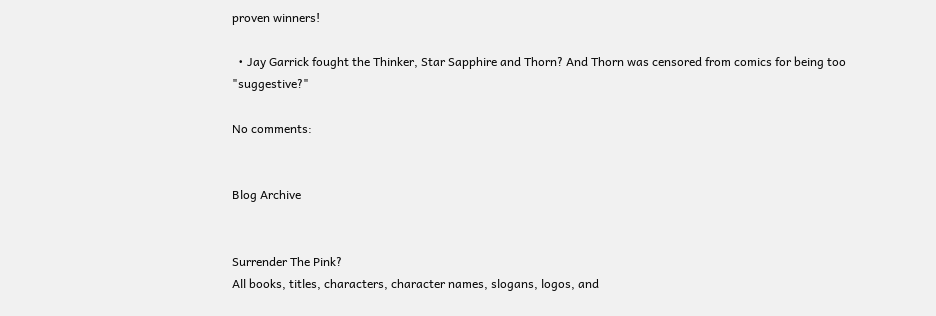proven winners!

  • Jay Garrick fought the Thinker, Star Sapphire and Thorn? And Thorn was censored from comics for being too "suggestive?"

No comments:


Blog Archive


Surrender The Pink?
All books, titles, characters, character names, slogans, logos, and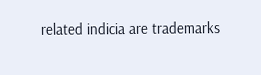related indicia are trademarks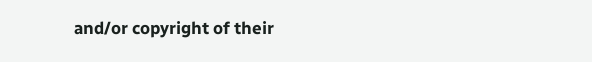and/or copyright of their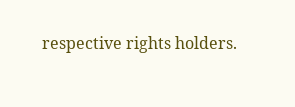respective rights holders.